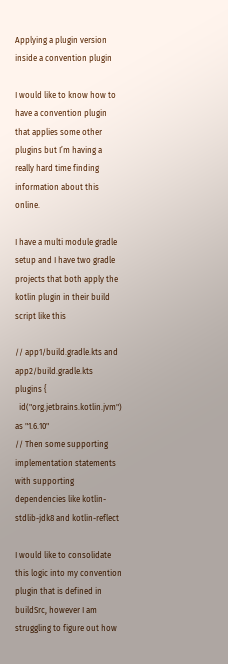Applying a plugin version inside a convention plugin

I would like to know how to have a convention plugin that applies some other plugins but I’m having a really hard time finding information about this online.

I have a multi module gradle setup and I have two gradle projects that both apply the kotlin plugin in their build script like this

// app1/build.gradle.kts and app2/build.gradle.kts
plugins {
  id("org.jetbrains.kotlin.jvm") as "1.6.10"
// Then some supporting implementation statements with supporting dependencies like kotlin-stdlib-jdk8 and kotlin-reflect

I would like to consolidate this logic into my convention plugin that is defined in buildSrc, however I am struggling to figure out how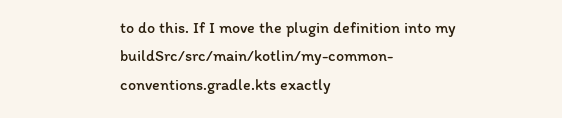to do this. If I move the plugin definition into my buildSrc/src/main/kotlin/my-common-conventions.gradle.kts exactly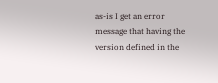as-is I get an error message that having the version defined in the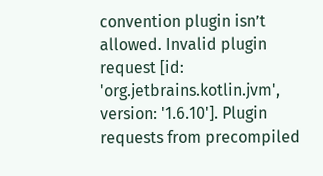convention plugin isn’t allowed. Invalid plugin request [id: 'org.jetbrains.kotlin.jvm', version: '1.6.10']. Plugin requests from precompiled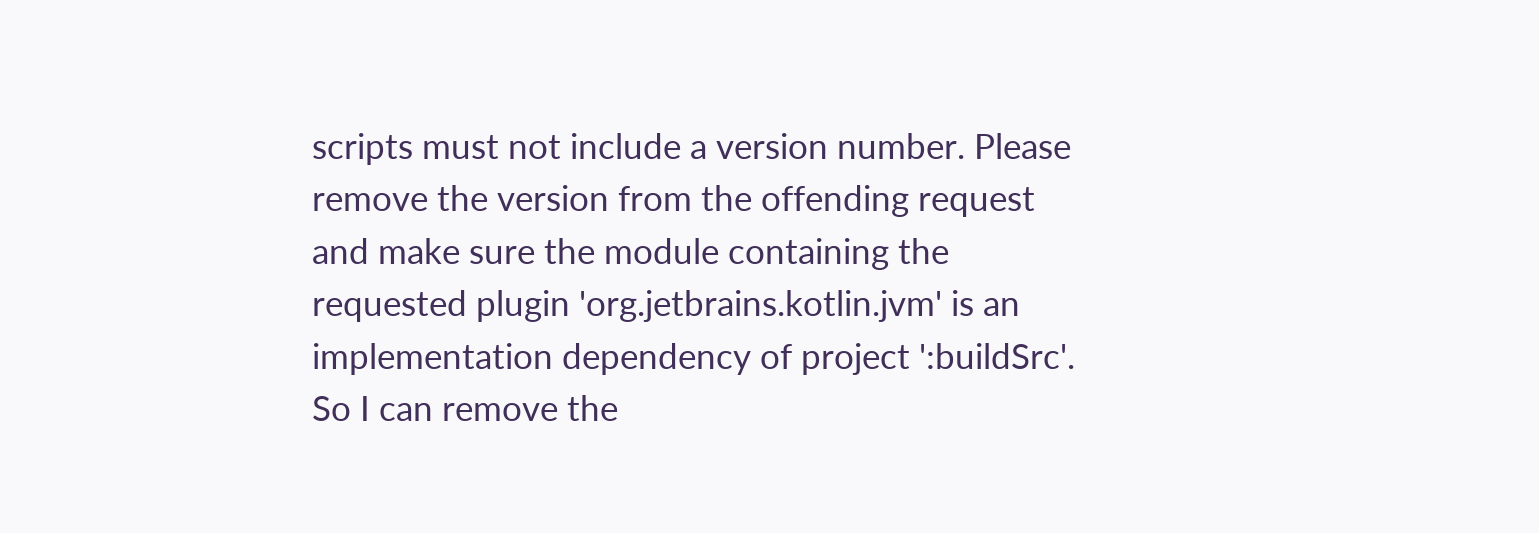scripts must not include a version number. Please remove the version from the offending request and make sure the module containing the requested plugin 'org.jetbrains.kotlin.jvm' is an implementation dependency of project ':buildSrc'. So I can remove the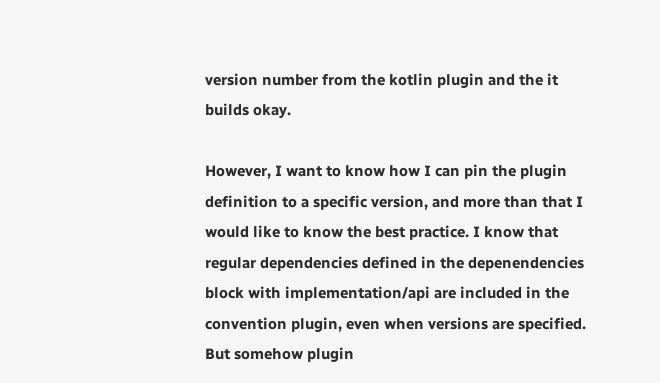version number from the kotlin plugin and the it builds okay.

However, I want to know how I can pin the plugin definition to a specific version, and more than that I would like to know the best practice. I know that regular dependencies defined in the depenendencies block with implementation/api are included in the convention plugin, even when versions are specified. But somehow plugin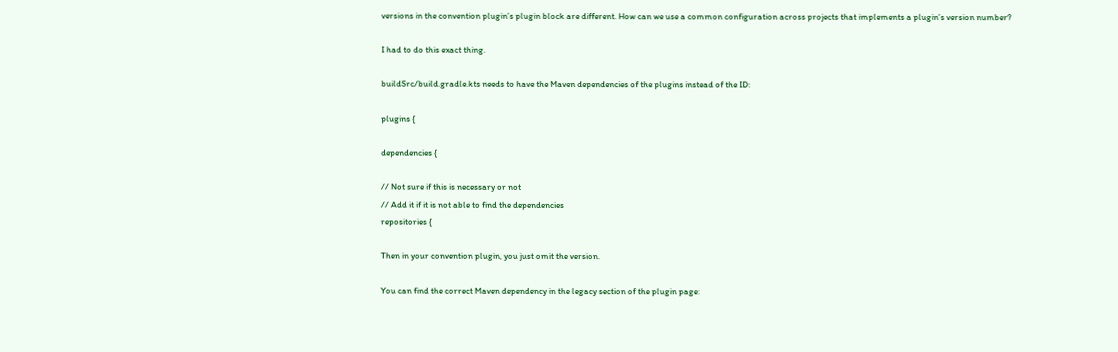versions in the convention plugin’s plugin block are different. How can we use a common configuration across projects that implements a plugin’s version number?

I had to do this exact thing.

buildSrc/build.gradle.kts needs to have the Maven dependencies of the plugins instead of the ID:

plugins {

dependencies {

// Not sure if this is necessary or not
// Add it if it is not able to find the dependencies
repositories {

Then in your convention plugin, you just omit the version.

You can find the correct Maven dependency in the legacy section of the plugin page: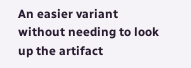An easier variant without needing to look up the artifact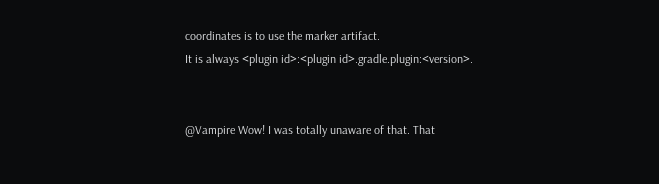coordinates is to use the marker artifact.
It is always <plugin id>:<plugin id>.gradle.plugin:<version>.


@Vampire Wow! I was totally unaware of that. That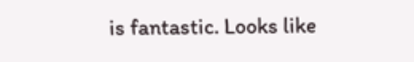is fantastic. Looks like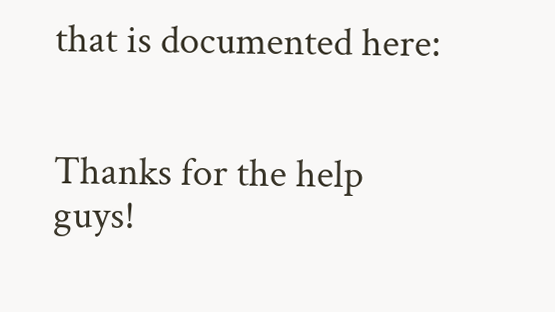that is documented here:


Thanks for the help guys!